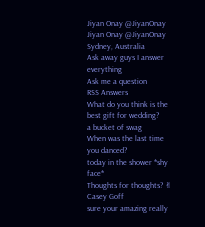Jiyan Onay @JiyanOnay
Jiyan Onay @JiyanOnay
Sydney, Australia
Ask away guys I answer everything
Ask me a question
RSS Answers
What do you think is the best gift for wedding?
a bucket of swag
When was the last time you danced?
today in the shower *shy face*
Thoughts for thoughts? ✌  Casey Goff
sure your amazing really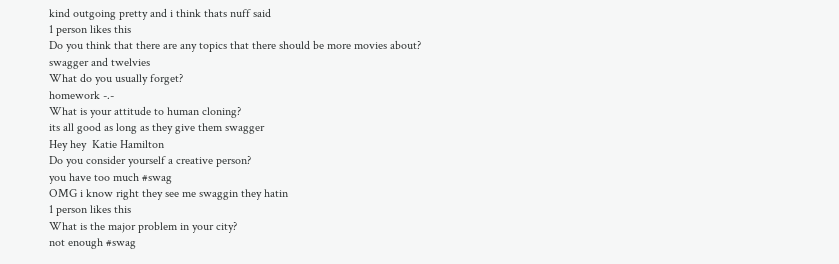kind outgoing pretty and i think thats nuff said
1 person likes this
Do you think that there are any topics that there should be more movies about?
swagger and twelvies
What do you usually forget?
homework -.-
What is your attitude to human cloning?
its all good as long as they give them swagger
Hey hey  Katie Hamilton
Do you consider yourself a creative person?
you have too much #swag
OMG i know right they see me swaggin they hatin
1 person likes this
What is the major problem in your city?
not enough #swag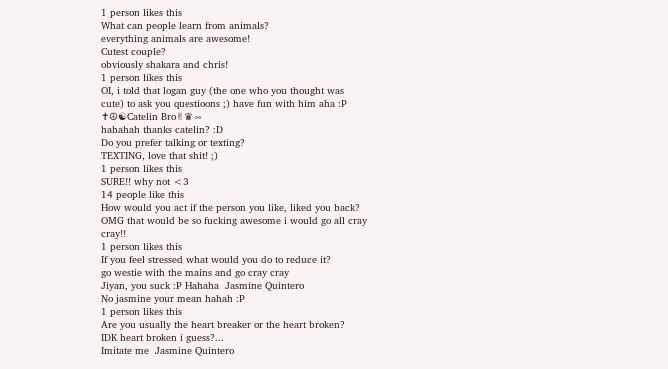1 person likes this
What can people learn from animals?
everything animals are awesome!
Cutest couple?
obviously shakara and chris!
1 person likes this
OI, i told that logan guy (the one who you thought was cute) to ask you questioons ;) have fun with him aha :P  ✝☮☯Catelin Bro✌♛∞
hahahah thanks catelin? :D
Do you prefer talking or texting?
TEXTING, love that shit! ;)
1 person likes this
SURE!! why not <3
14 people like this
How would you act if the person you like, liked you back?
OMG that would be so fucking awesome i would go all cray cray!!
1 person likes this
If you feel stressed what would you do to reduce it?
go westie with the mains and go cray cray
Jiyan, you suck :P Hahaha  Jasmine Quintero
No jasmine your mean hahah :P
1 person likes this
Are you usually the heart breaker or the heart broken?
IDK heart broken i guess?...
Imitate me  Jasmine Quintero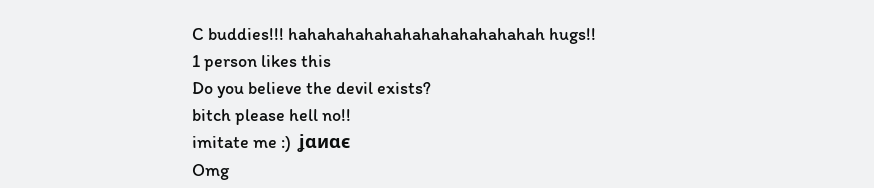C buddies!!! hahahahahahahahahahahahahah hugs!!
1 person likes this
Do you believe the devil exists?
bitch please hell no!!
imitate me :)  ʝαиαє
Omg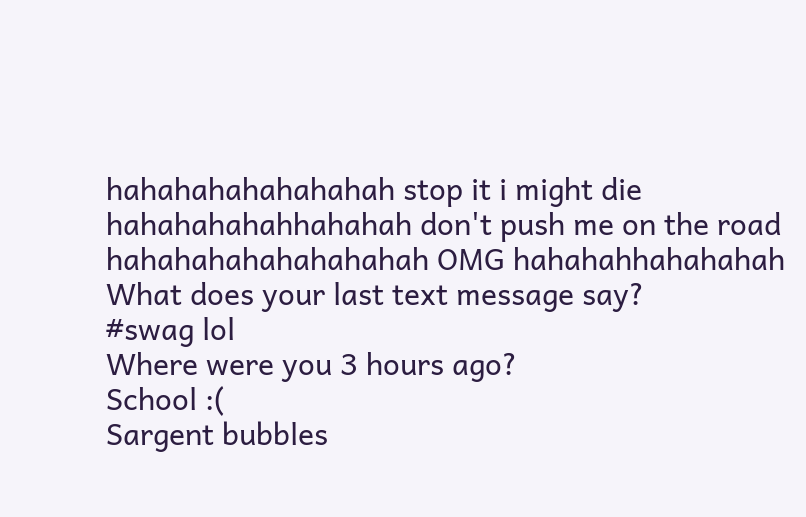hahahahahahahahah stop it i might die hahahahahahhahahah don't push me on the road hahahahahahahahahah OMG hahahahhahahahah
What does your last text message say?
#swag lol
Where were you 3 hours ago?
School :(
Sargent bubbles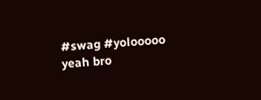#swag #yolooooo
yeah bro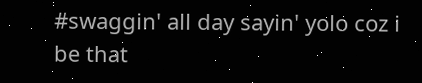#swaggin' all day sayin' yolo coz i be that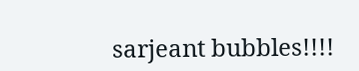sarjeant bubbles!!!!